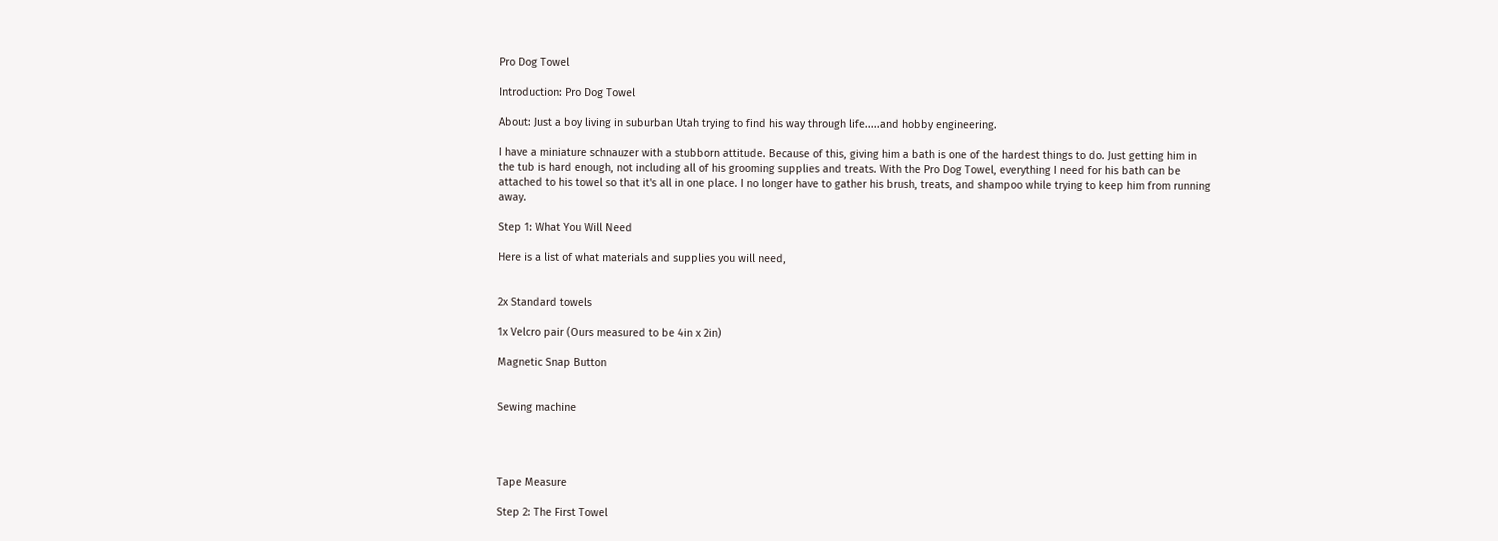Pro Dog Towel

Introduction: Pro Dog Towel

About: Just a boy living in suburban Utah trying to find his way through life.....and hobby engineering.

I have a miniature schnauzer with a stubborn attitude. Because of this, giving him a bath is one of the hardest things to do. Just getting him in the tub is hard enough, not including all of his grooming supplies and treats. With the Pro Dog Towel, everything I need for his bath can be attached to his towel so that it's all in one place. I no longer have to gather his brush, treats, and shampoo while trying to keep him from running away.

Step 1: What You Will Need

Here is a list of what materials and supplies you will need,


2x Standard towels

1x Velcro pair (Ours measured to be 4in x 2in)

Magnetic Snap Button


Sewing machine




Tape Measure

Step 2: The First Towel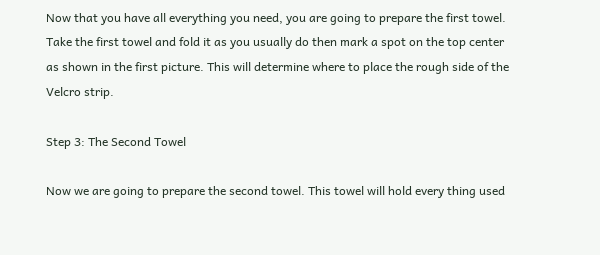Now that you have all everything you need, you are going to prepare the first towel. Take the first towel and fold it as you usually do then mark a spot on the top center as shown in the first picture. This will determine where to place the rough side of the Velcro strip.

Step 3: The Second Towel

Now we are going to prepare the second towel. This towel will hold every thing used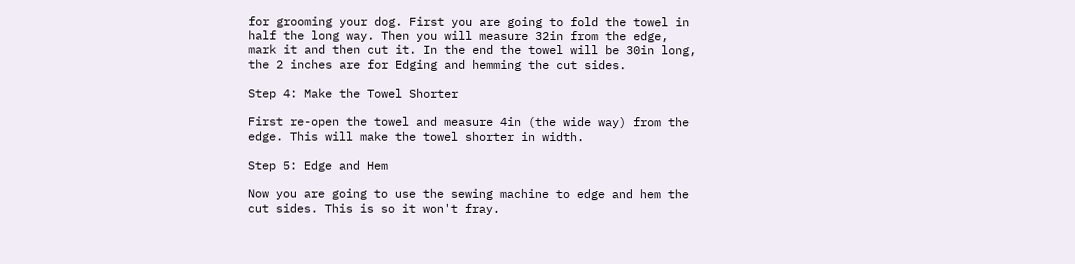for grooming your dog. First you are going to fold the towel in half the long way. Then you will measure 32in from the edge, mark it and then cut it. In the end the towel will be 30in long, the 2 inches are for Edging and hemming the cut sides.

Step 4: Make the Towel Shorter

First re-open the towel and measure 4in (the wide way) from the edge. This will make the towel shorter in width.

Step 5: Edge and Hem

Now you are going to use the sewing machine to edge and hem the cut sides. This is so it won't fray.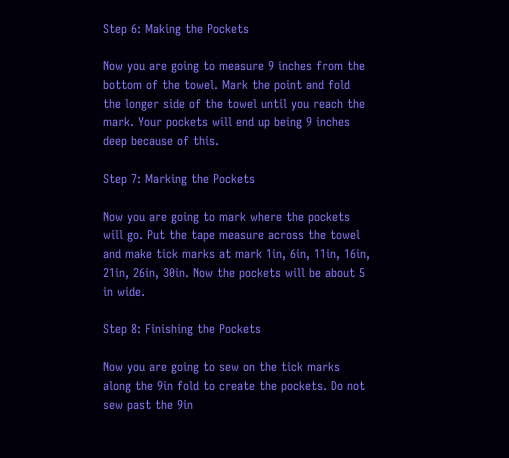Step 6: Making the Pockets

Now you are going to measure 9 inches from the bottom of the towel. Mark the point and fold the longer side of the towel until you reach the mark. Your pockets will end up being 9 inches deep because of this.

Step 7: Marking the Pockets

Now you are going to mark where the pockets will go. Put the tape measure across the towel and make tick marks at mark 1in, 6in, 11in, 16in, 21in, 26in, 30in. Now the pockets will be about 5 in wide.

Step 8: Finishing the Pockets

Now you are going to sew on the tick marks along the 9in fold to create the pockets. Do not sew past the 9in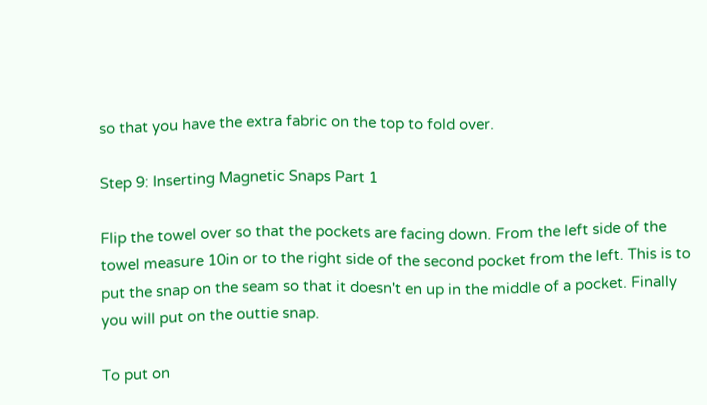so that you have the extra fabric on the top to fold over.

Step 9: Inserting Magnetic Snaps Part 1

Flip the towel over so that the pockets are facing down. From the left side of the towel measure 10in or to the right side of the second pocket from the left. This is to put the snap on the seam so that it doesn't en up in the middle of a pocket. Finally you will put on the outtie snap.

To put on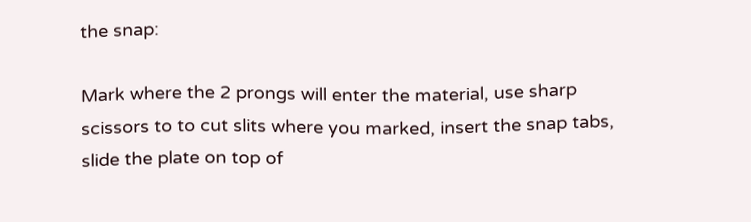the snap:

Mark where the 2 prongs will enter the material, use sharp scissors to to cut slits where you marked, insert the snap tabs, slide the plate on top of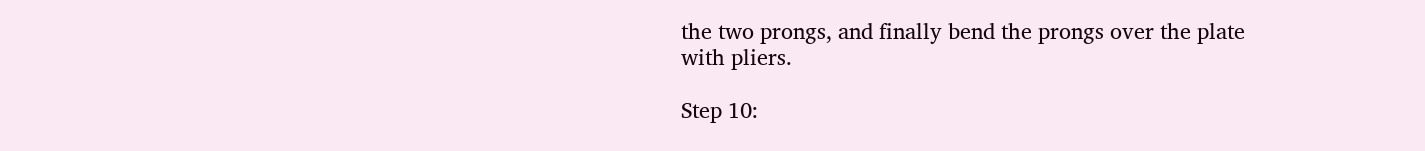the two prongs, and finally bend the prongs over the plate with pliers.

Step 10: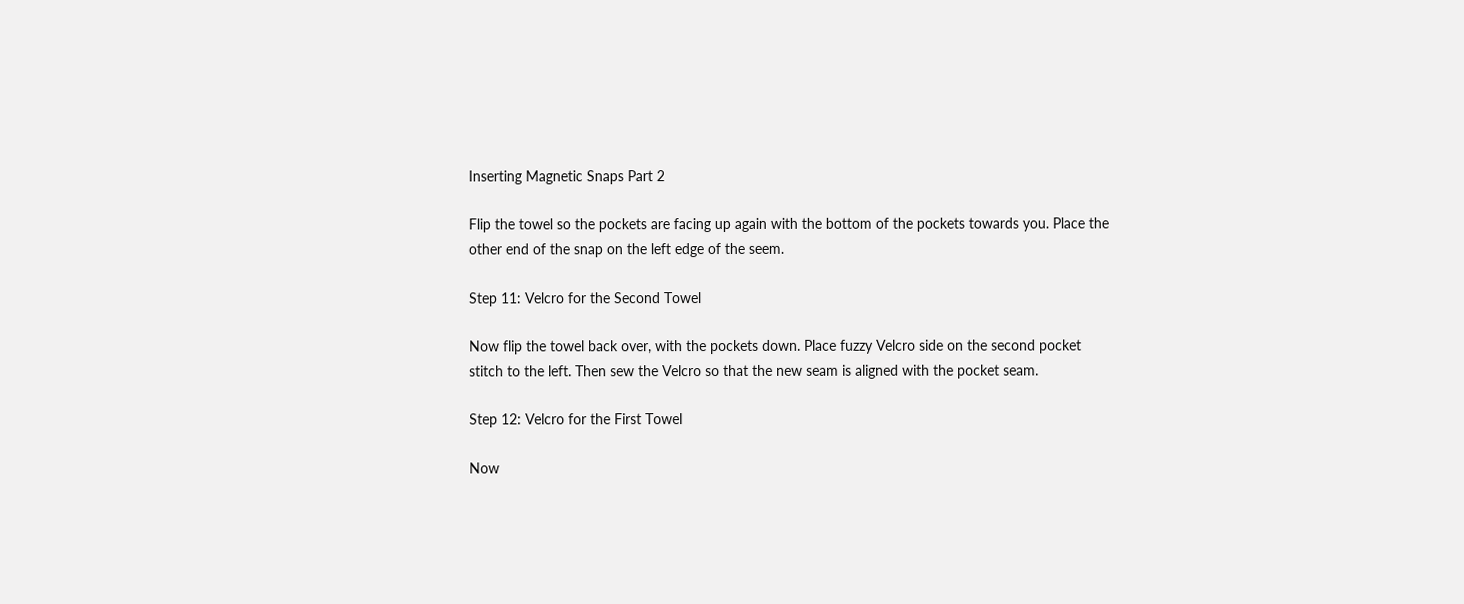Inserting Magnetic Snaps Part 2

Flip the towel so the pockets are facing up again with the bottom of the pockets towards you. Place the other end of the snap on the left edge of the seem.

Step 11: Velcro for the Second Towel

Now flip the towel back over, with the pockets down. Place fuzzy Velcro side on the second pocket stitch to the left. Then sew the Velcro so that the new seam is aligned with the pocket seam.

Step 12: Velcro for the First Towel

Now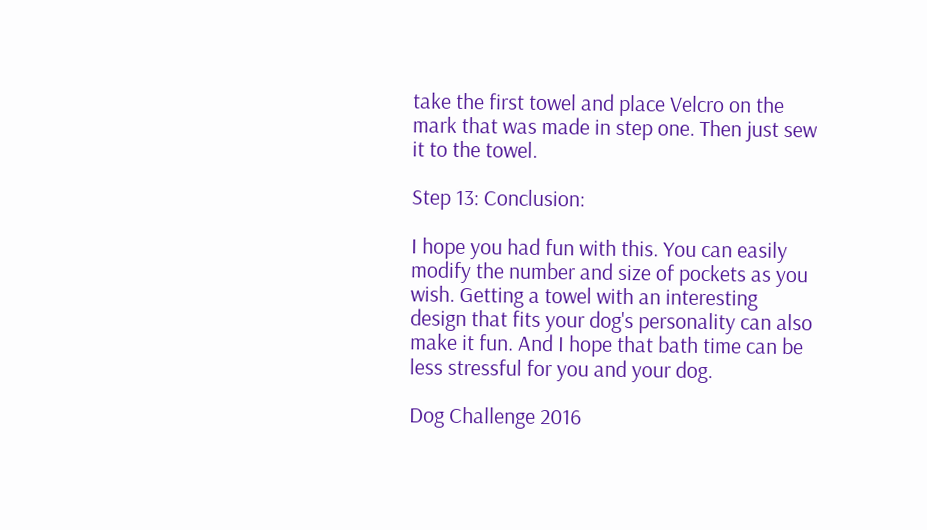take the first towel and place Velcro on the mark that was made in step one. Then just sew it to the towel.

Step 13: Conclusion:

I hope you had fun with this. You can easily modify the number and size of pockets as you wish. Getting a towel with an interesting design that fits your dog's personality can also make it fun. And I hope that bath time can be less stressful for you and your dog.

Dog Challenge 2016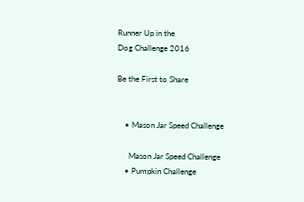Runner Up in the
Dog Challenge 2016

Be the First to Share


    • Mason Jar Speed Challenge

      Mason Jar Speed Challenge
    • Pumpkin Challenge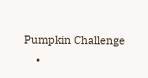Pumpkin Challenge
    •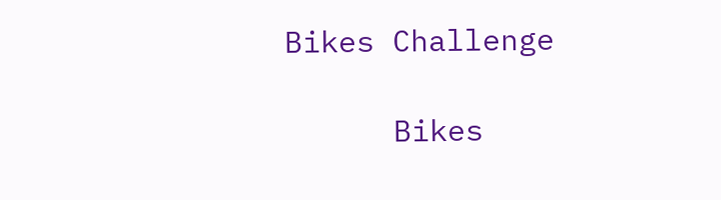Bikes Challenge

      Bikes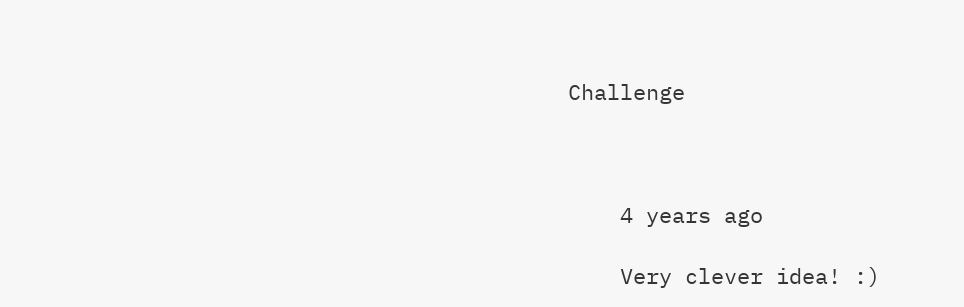Challenge



    4 years ago

    Very clever idea! :)